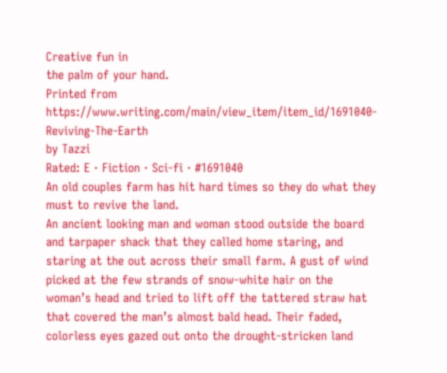Creative fun in
the palm of your hand.
Printed from https://www.writing.com/main/view_item/item_id/1691040-Reviving-The-Earth
by Tazzi
Rated: E · Fiction · Sci-fi · #1691040
An old couples farm has hit hard times so they do what they must to revive the land.
An ancient looking man and woman stood outside the board and tarpaper shack that they called home staring, and staring at the out across their small farm. A gust of wind picked at the few strands of snow-white hair on the woman’s head and tried to lift off the tattered straw hat that covered the man’s almost bald head. Their faded, colorless eyes gazed out onto the drought-stricken land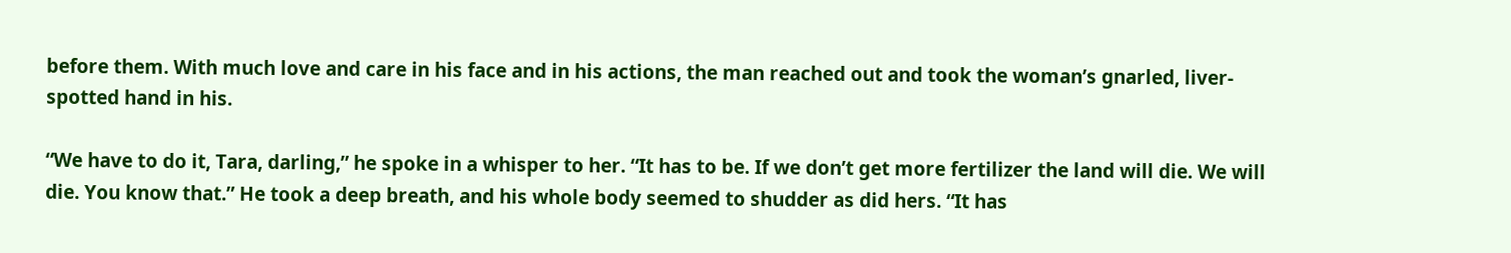before them. With much love and care in his face and in his actions, the man reached out and took the woman’s gnarled, liver-spotted hand in his.

“We have to do it, Tara, darling,” he spoke in a whisper to her. “It has to be. If we don’t get more fertilizer the land will die. We will die. You know that.” He took a deep breath, and his whole body seemed to shudder as did hers. “It has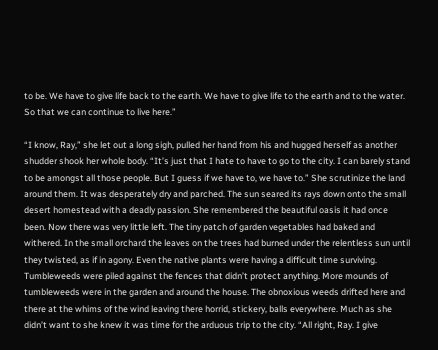to be. We have to give life back to the earth. We have to give life to the earth and to the water. So that we can continue to live here.”

“I know, Ray,” she let out a long sigh, pulled her hand from his and hugged herself as another shudder shook her whole body. “It’s just that I hate to have to go to the city. I can barely stand to be amongst all those people. But I guess if we have to, we have to.” She scrutinize the land around them. It was desperately dry and parched. The sun seared its rays down onto the small desert homestead with a deadly passion. She remembered the beautiful oasis it had once been. Now there was very little left. The tiny patch of garden vegetables had baked and withered. In the small orchard the leaves on the trees had burned under the relentless sun until they twisted, as if in agony. Even the native plants were having a difficult time surviving. Tumbleweeds were piled against the fences that didn’t protect anything. More mounds of tumbleweeds were in the garden and around the house. The obnoxious weeds drifted here and there at the whims of the wind leaving there horrid, stickery, balls everywhere. Much as she didn’t want to she knew it was time for the arduous trip to the city. “All right, Ray. I give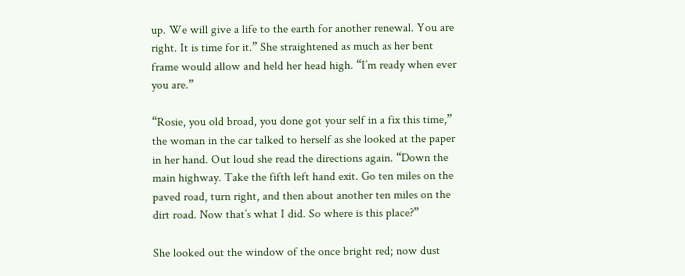up. We will give a life to the earth for another renewal. You are right. It is time for it.” She straightened as much as her bent frame would allow and held her head high. “I’m ready when ever you are.”

“Rosie, you old broad, you done got your self in a fix this time,” the woman in the car talked to herself as she looked at the paper in her hand. Out loud she read the directions again. “Down the main highway. Take the fifth left hand exit. Go ten miles on the paved road, turn right, and then about another ten miles on the dirt road. Now that’s what I did. So where is this place?”

She looked out the window of the once bright red; now dust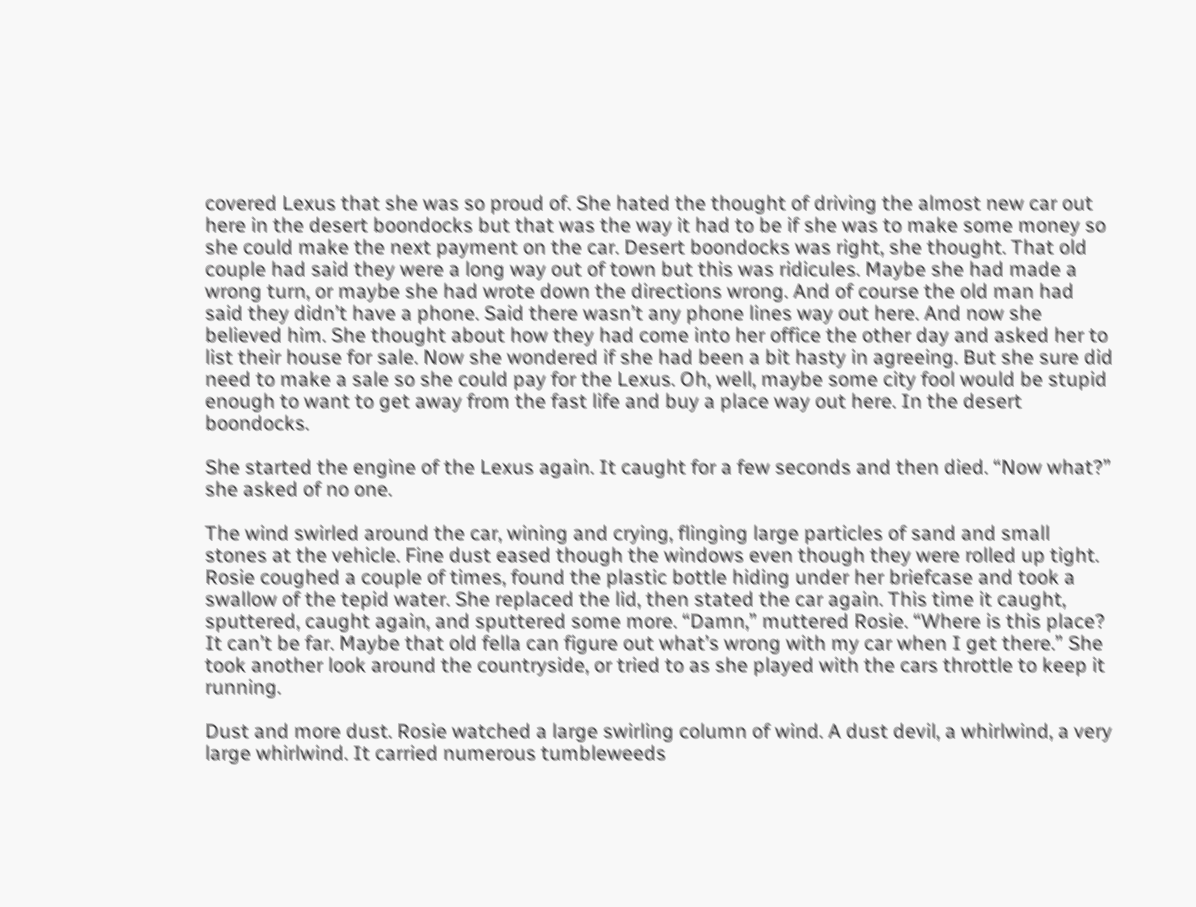covered Lexus that she was so proud of. She hated the thought of driving the almost new car out here in the desert boondocks but that was the way it had to be if she was to make some money so she could make the next payment on the car. Desert boondocks was right, she thought. That old couple had said they were a long way out of town but this was ridicules. Maybe she had made a wrong turn, or maybe she had wrote down the directions wrong. And of course the old man had said they didn’t have a phone. Said there wasn’t any phone lines way out here. And now she believed him. She thought about how they had come into her office the other day and asked her to list their house for sale. Now she wondered if she had been a bit hasty in agreeing. But she sure did need to make a sale so she could pay for the Lexus. Oh, well, maybe some city fool would be stupid enough to want to get away from the fast life and buy a place way out here. In the desert boondocks.

She started the engine of the Lexus again. It caught for a few seconds and then died. “Now what?” she asked of no one.

The wind swirled around the car, wining and crying, flinging large particles of sand and small stones at the vehicle. Fine dust eased though the windows even though they were rolled up tight. Rosie coughed a couple of times, found the plastic bottle hiding under her briefcase and took a swallow of the tepid water. She replaced the lid, then stated the car again. This time it caught, sputtered, caught again, and sputtered some more. “Damn,” muttered Rosie. “Where is this place? It can’t be far. Maybe that old fella can figure out what’s wrong with my car when I get there.” She took another look around the countryside, or tried to as she played with the cars throttle to keep it running.

Dust and more dust. Rosie watched a large swirling column of wind. A dust devil, a whirlwind, a very large whirlwind. It carried numerous tumbleweeds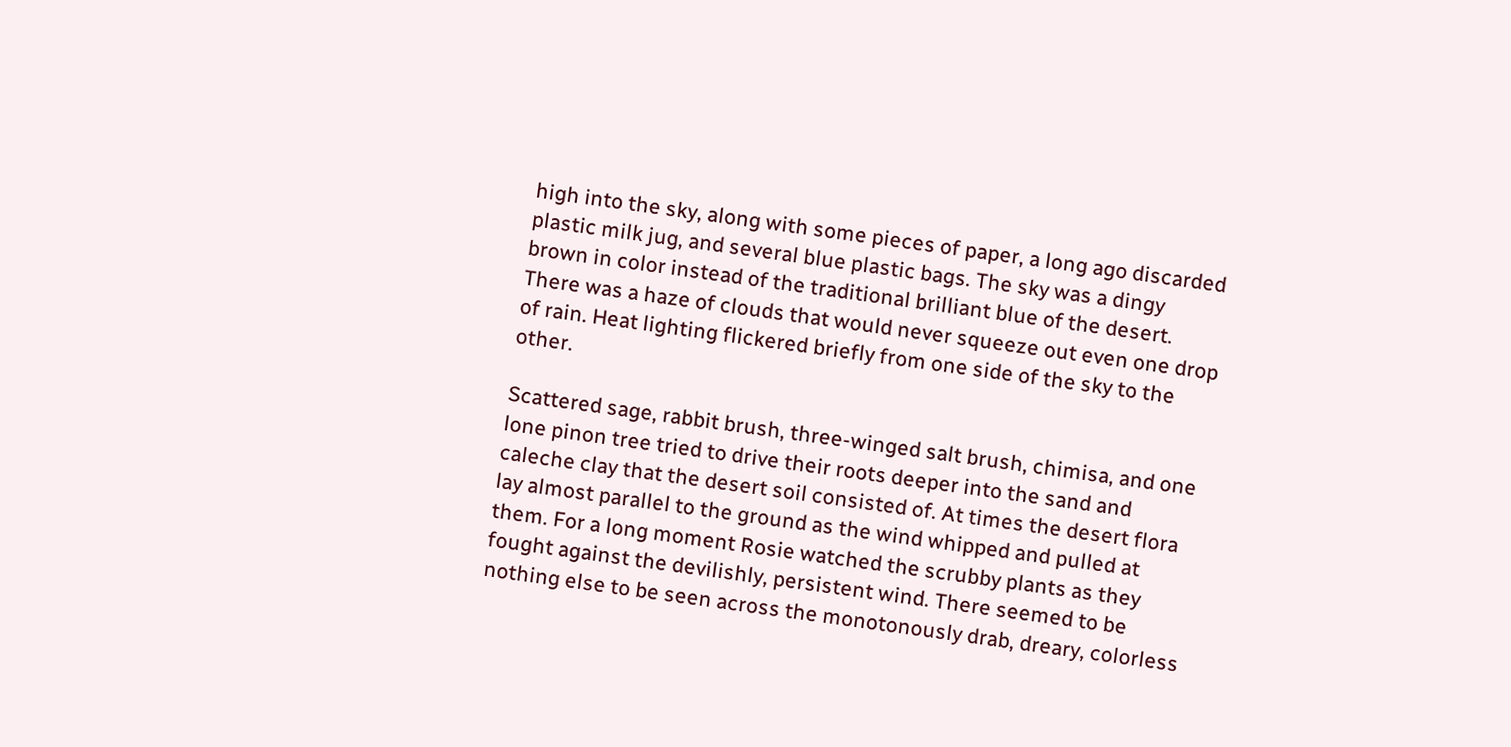high into the sky, along with some pieces of paper, a long ago discarded plastic milk jug, and several blue plastic bags. The sky was a dingy brown in color instead of the traditional brilliant blue of the desert. There was a haze of clouds that would never squeeze out even one drop of rain. Heat lighting flickered briefly from one side of the sky to the other.

Scattered sage, rabbit brush, three-winged salt brush, chimisa, and one lone pinon tree tried to drive their roots deeper into the sand and caleche clay that the desert soil consisted of. At times the desert flora lay almost parallel to the ground as the wind whipped and pulled at them. For a long moment Rosie watched the scrubby plants as they fought against the devilishly, persistent wind. There seemed to be nothing else to be seen across the monotonously drab, dreary, colorless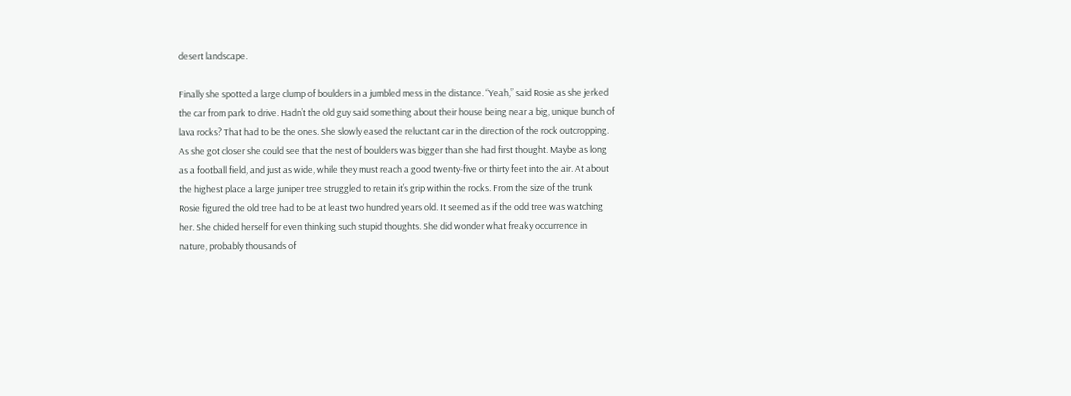desert landscape.

Finally she spotted a large clump of boulders in a jumbled mess in the distance. “Yeah,” said Rosie as she jerked the car from park to drive. Hadn’t the old guy said something about their house being near a big, unique bunch of lava rocks? That had to be the ones. She slowly eased the reluctant car in the direction of the rock outcropping. As she got closer she could see that the nest of boulders was bigger than she had first thought. Maybe as long as a football field, and just as wide, while they must reach a good twenty-five or thirty feet into the air. At about the highest place a large juniper tree struggled to retain it’s grip within the rocks. From the size of the trunk Rosie figured the old tree had to be at least two hundred years old. It seemed as if the odd tree was watching her. She chided herself for even thinking such stupid thoughts. She did wonder what freaky occurrence in nature, probably thousands of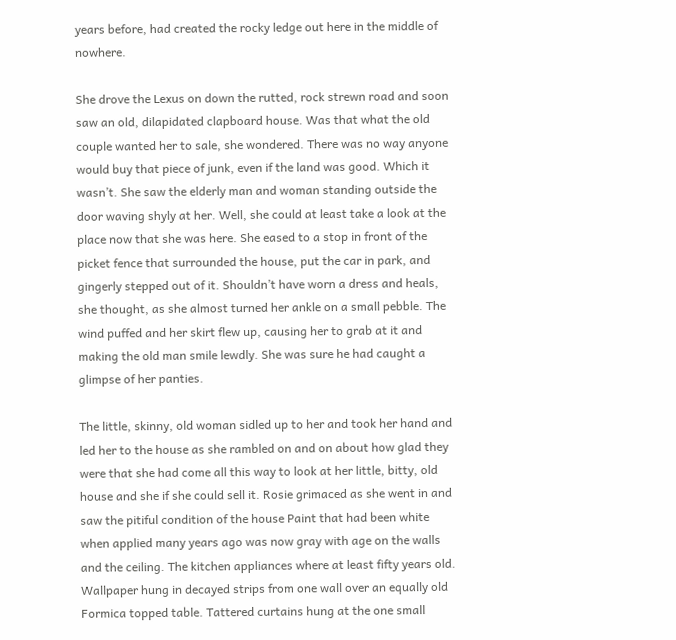years before, had created the rocky ledge out here in the middle of nowhere.

She drove the Lexus on down the rutted, rock strewn road and soon saw an old, dilapidated clapboard house. Was that what the old couple wanted her to sale, she wondered. There was no way anyone would buy that piece of junk, even if the land was good. Which it wasn’t. She saw the elderly man and woman standing outside the door waving shyly at her. Well, she could at least take a look at the place now that she was here. She eased to a stop in front of the picket fence that surrounded the house, put the car in park, and gingerly stepped out of it. Shouldn’t have worn a dress and heals, she thought, as she almost turned her ankle on a small pebble. The wind puffed and her skirt flew up, causing her to grab at it and making the old man smile lewdly. She was sure he had caught a glimpse of her panties.

The little, skinny, old woman sidled up to her and took her hand and led her to the house as she rambled on and on about how glad they were that she had come all this way to look at her little, bitty, old house and she if she could sell it. Rosie grimaced as she went in and saw the pitiful condition of the house Paint that had been white when applied many years ago was now gray with age on the walls and the ceiling. The kitchen appliances where at least fifty years old. Wallpaper hung in decayed strips from one wall over an equally old Formica topped table. Tattered curtains hung at the one small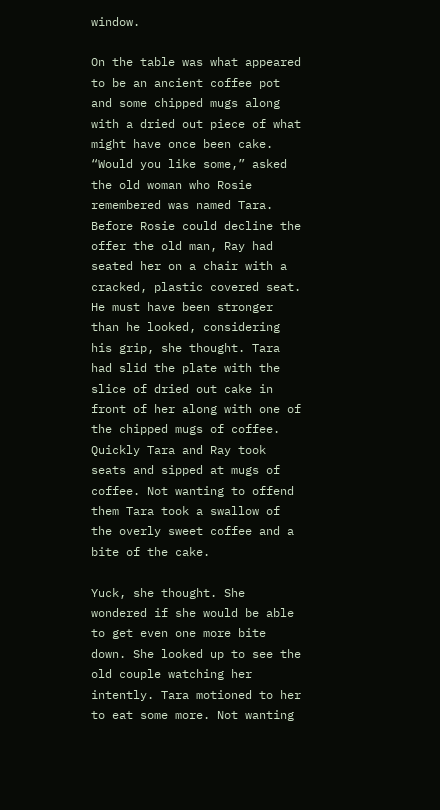window.

On the table was what appeared to be an ancient coffee pot and some chipped mugs along with a dried out piece of what might have once been cake. “Would you like some,” asked the old woman who Rosie remembered was named Tara. Before Rosie could decline the offer the old man, Ray had seated her on a chair with a cracked, plastic covered seat. He must have been stronger than he looked, considering his grip, she thought. Tara had slid the plate with the slice of dried out cake in front of her along with one of the chipped mugs of coffee. Quickly Tara and Ray took seats and sipped at mugs of coffee. Not wanting to offend them Tara took a swallow of the overly sweet coffee and a bite of the cake.

Yuck, she thought. She wondered if she would be able to get even one more bite down. She looked up to see the old couple watching her intently. Tara motioned to her to eat some more. Not wanting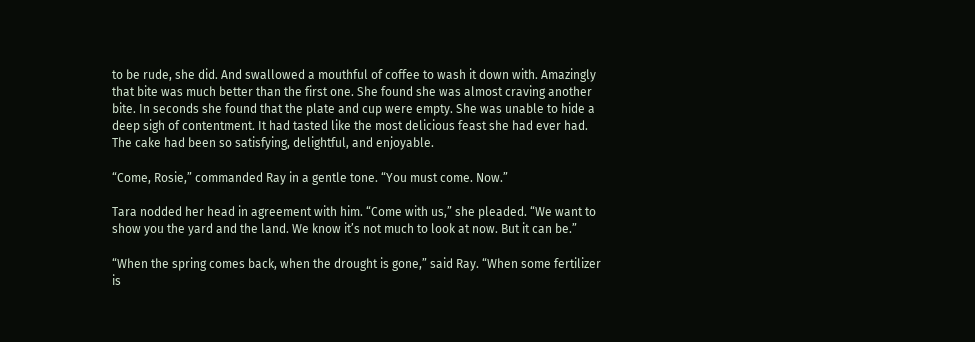to be rude, she did. And swallowed a mouthful of coffee to wash it down with. Amazingly that bite was much better than the first one. She found she was almost craving another bite. In seconds she found that the plate and cup were empty. She was unable to hide a deep sigh of contentment. It had tasted like the most delicious feast she had ever had. The cake had been so satisfying, delightful, and enjoyable.

“Come, Rosie,” commanded Ray in a gentle tone. “You must come. Now.”

Tara nodded her head in agreement with him. “Come with us,” she pleaded. “We want to show you the yard and the land. We know it’s not much to look at now. But it can be.”

“When the spring comes back, when the drought is gone,” said Ray. “When some fertilizer is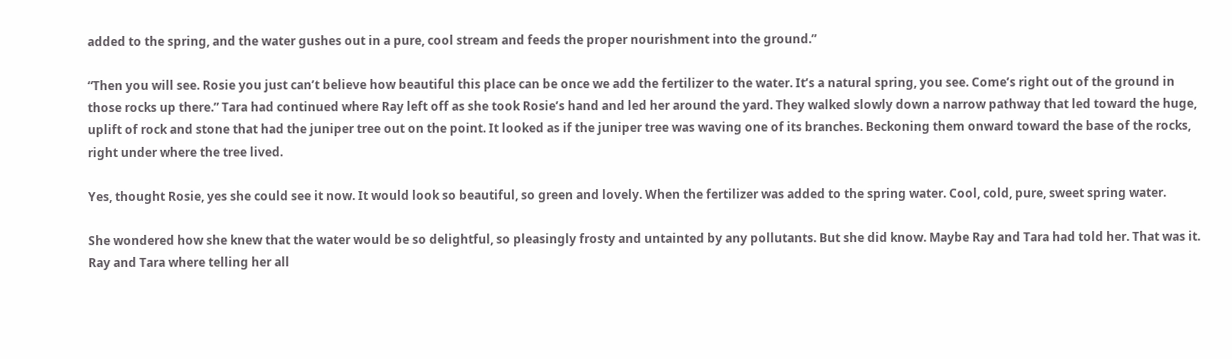added to the spring, and the water gushes out in a pure, cool stream and feeds the proper nourishment into the ground.”

“Then you will see. Rosie you just can’t believe how beautiful this place can be once we add the fertilizer to the water. It’s a natural spring, you see. Come’s right out of the ground in those rocks up there.” Tara had continued where Ray left off as she took Rosie’s hand and led her around the yard. They walked slowly down a narrow pathway that led toward the huge, uplift of rock and stone that had the juniper tree out on the point. It looked as if the juniper tree was waving one of its branches. Beckoning them onward toward the base of the rocks, right under where the tree lived.

Yes, thought Rosie, yes she could see it now. It would look so beautiful, so green and lovely. When the fertilizer was added to the spring water. Cool, cold, pure, sweet spring water.

She wondered how she knew that the water would be so delightful, so pleasingly frosty and untainted by any pollutants. But she did know. Maybe Ray and Tara had told her. That was it. Ray and Tara where telling her all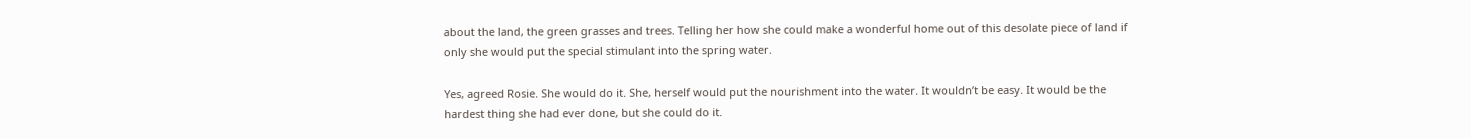about the land, the green grasses and trees. Telling her how she could make a wonderful home out of this desolate piece of land if only she would put the special stimulant into the spring water.

Yes, agreed Rosie. She would do it. She, herself would put the nourishment into the water. It wouldn’t be easy. It would be the hardest thing she had ever done, but she could do it.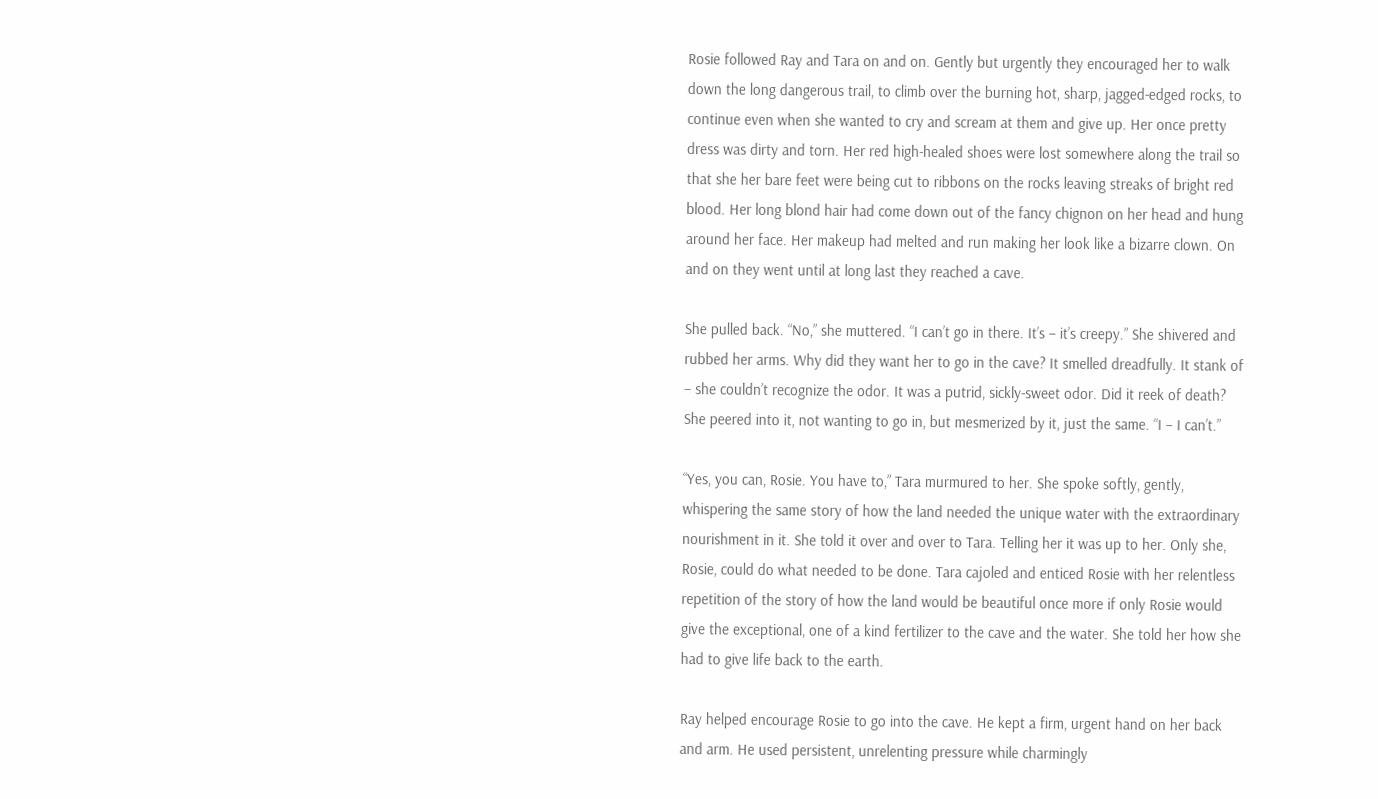Rosie followed Ray and Tara on and on. Gently but urgently they encouraged her to walk down the long dangerous trail, to climb over the burning hot, sharp, jagged-edged rocks, to continue even when she wanted to cry and scream at them and give up. Her once pretty dress was dirty and torn. Her red high-healed shoes were lost somewhere along the trail so that she her bare feet were being cut to ribbons on the rocks leaving streaks of bright red blood. Her long blond hair had come down out of the fancy chignon on her head and hung around her face. Her makeup had melted and run making her look like a bizarre clown. On and on they went until at long last they reached a cave.

She pulled back. “No,” she muttered. “I can’t go in there. It’s – it’s creepy.” She shivered and rubbed her arms. Why did they want her to go in the cave? It smelled dreadfully. It stank of – she couldn’t recognize the odor. It was a putrid, sickly-sweet odor. Did it reek of death? She peered into it, not wanting to go in, but mesmerized by it, just the same. “I – I can’t.”

“Yes, you can, Rosie. You have to,” Tara murmured to her. She spoke softly, gently, whispering the same story of how the land needed the unique water with the extraordinary nourishment in it. She told it over and over to Tara. Telling her it was up to her. Only she, Rosie, could do what needed to be done. Tara cajoled and enticed Rosie with her relentless repetition of the story of how the land would be beautiful once more if only Rosie would give the exceptional, one of a kind fertilizer to the cave and the water. She told her how she had to give life back to the earth.

Ray helped encourage Rosie to go into the cave. He kept a firm, urgent hand on her back and arm. He used persistent, unrelenting pressure while charmingly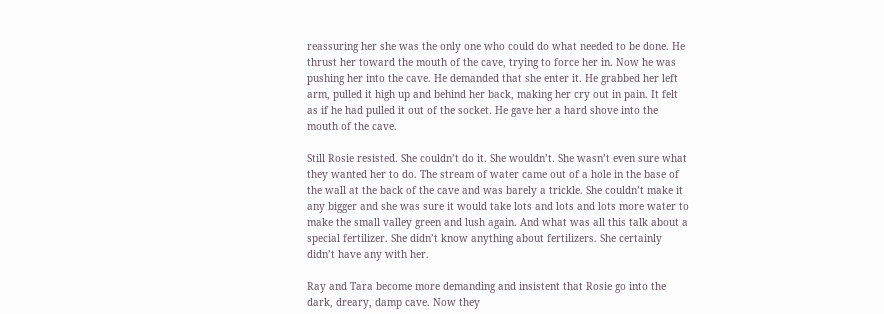reassuring her she was the only one who could do what needed to be done. He thrust her toward the mouth of the cave, trying to force her in. Now he was pushing her into the cave. He demanded that she enter it. He grabbed her left arm, pulled it high up and behind her back, making her cry out in pain. It felt as if he had pulled it out of the socket. He gave her a hard shove into the mouth of the cave.

Still Rosie resisted. She couldn’t do it. She wouldn’t. She wasn’t even sure what they wanted her to do. The stream of water came out of a hole in the base of the wall at the back of the cave and was barely a trickle. She couldn’t make it any bigger and she was sure it would take lots and lots and lots more water to make the small valley green and lush again. And what was all this talk about a special fertilizer. She didn’t know anything about fertilizers. She certainly didn’t have any with her.

Ray and Tara become more demanding and insistent that Rosie go into the dark, dreary, damp cave. Now they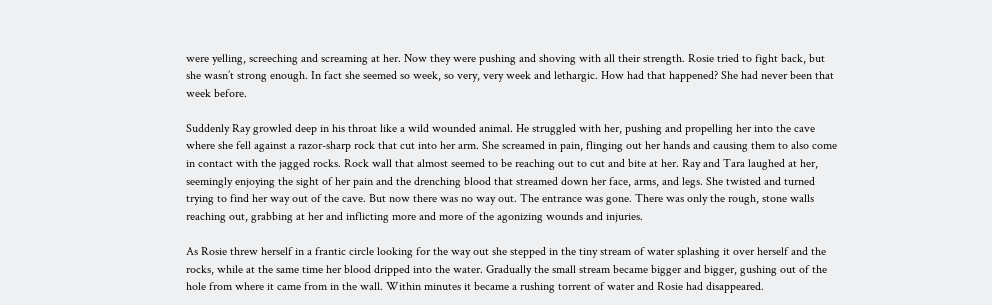were yelling, screeching and screaming at her. Now they were pushing and shoving with all their strength. Rosie tried to fight back, but she wasn’t strong enough. In fact she seemed so week, so very, very week and lethargic. How had that happened? She had never been that week before.

Suddenly Ray growled deep in his throat like a wild wounded animal. He struggled with her, pushing and propelling her into the cave where she fell against a razor-sharp rock that cut into her arm. She screamed in pain, flinging out her hands and causing them to also come in contact with the jagged rocks. Rock wall that almost seemed to be reaching out to cut and bite at her. Ray and Tara laughed at her, seemingly enjoying the sight of her pain and the drenching blood that streamed down her face, arms, and legs. She twisted and turned trying to find her way out of the cave. But now there was no way out. The entrance was gone. There was only the rough, stone walls reaching out, grabbing at her and inflicting more and more of the agonizing wounds and injuries.

As Rosie threw herself in a frantic circle looking for the way out she stepped in the tiny stream of water splashing it over herself and the rocks, while at the same time her blood dripped into the water. Gradually the small stream became bigger and bigger, gushing out of the hole from where it came from in the wall. Within minutes it became a rushing torrent of water and Rosie had disappeared.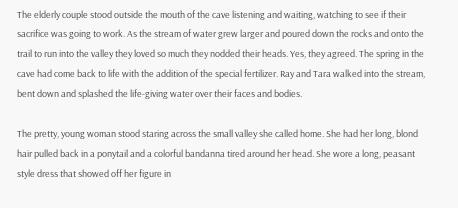The elderly couple stood outside the mouth of the cave listening and waiting, watching to see if their sacrifice was going to work. As the stream of water grew larger and poured down the rocks and onto the trail to run into the valley they loved so much they nodded their heads. Yes, they agreed. The spring in the cave had come back to life with the addition of the special fertilizer. Ray and Tara walked into the stream, bent down and splashed the life-giving water over their faces and bodies.

The pretty, young woman stood staring across the small valley she called home. She had her long, blond hair pulled back in a ponytail and a colorful bandanna tired around her head. She wore a long, peasant style dress that showed off her figure in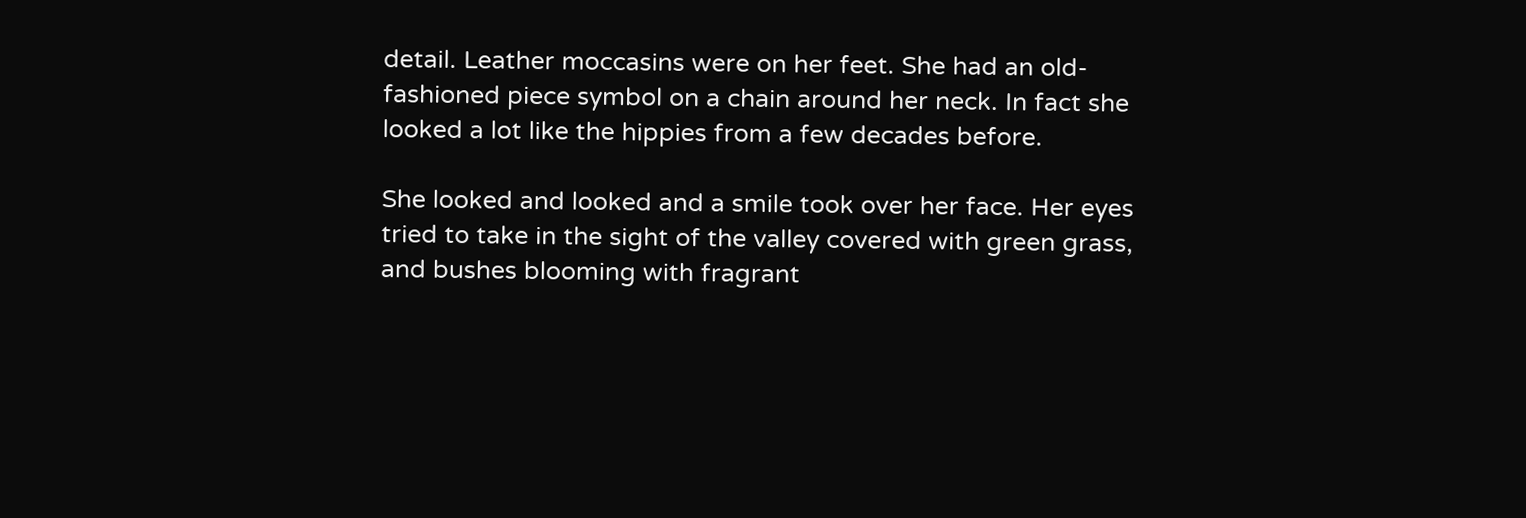detail. Leather moccasins were on her feet. She had an old-fashioned piece symbol on a chain around her neck. In fact she looked a lot like the hippies from a few decades before.

She looked and looked and a smile took over her face. Her eyes tried to take in the sight of the valley covered with green grass, and bushes blooming with fragrant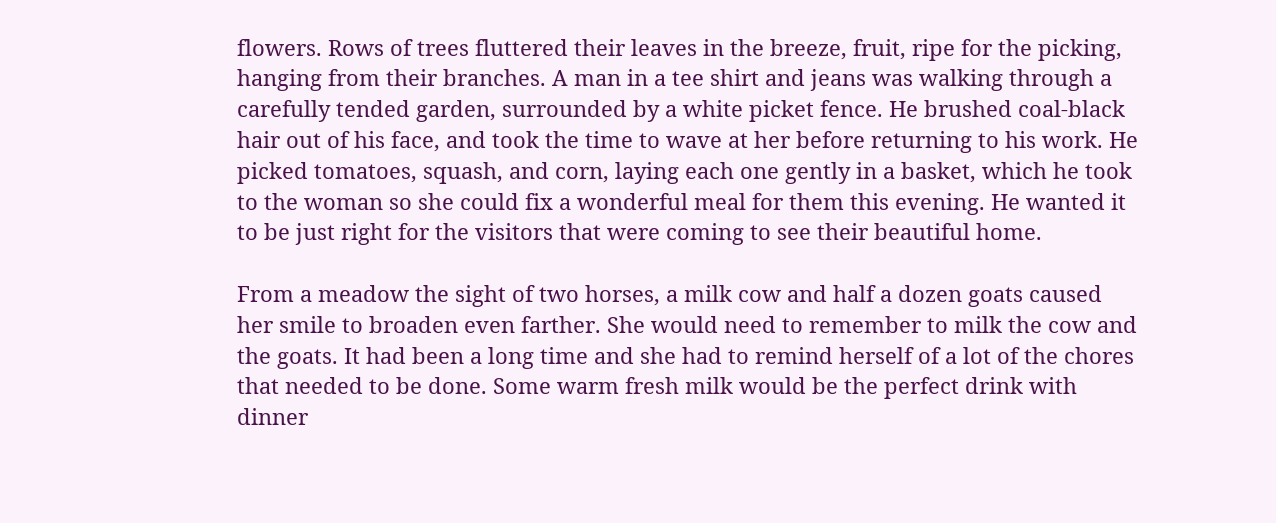flowers. Rows of trees fluttered their leaves in the breeze, fruit, ripe for the picking, hanging from their branches. A man in a tee shirt and jeans was walking through a carefully tended garden, surrounded by a white picket fence. He brushed coal-black hair out of his face, and took the time to wave at her before returning to his work. He picked tomatoes, squash, and corn, laying each one gently in a basket, which he took to the woman so she could fix a wonderful meal for them this evening. He wanted it to be just right for the visitors that were coming to see their beautiful home.

From a meadow the sight of two horses, a milk cow and half a dozen goats caused her smile to broaden even farther. She would need to remember to milk the cow and the goats. It had been a long time and she had to remind herself of a lot of the chores that needed to be done. Some warm fresh milk would be the perfect drink with dinner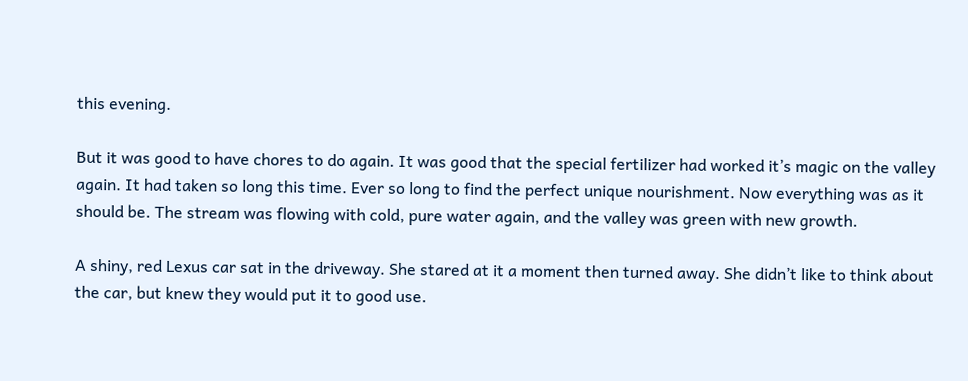this evening.

But it was good to have chores to do again. It was good that the special fertilizer had worked it’s magic on the valley again. It had taken so long this time. Ever so long to find the perfect unique nourishment. Now everything was as it should be. The stream was flowing with cold, pure water again, and the valley was green with new growth.

A shiny, red Lexus car sat in the driveway. She stared at it a moment then turned away. She didn’t like to think about the car, but knew they would put it to good use.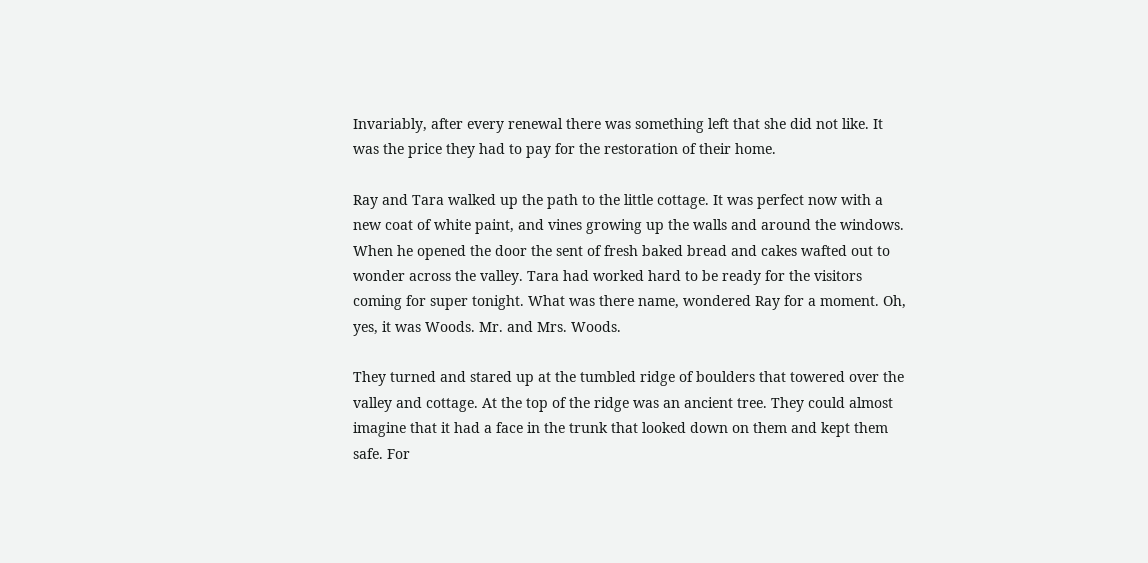Invariably, after every renewal there was something left that she did not like. It was the price they had to pay for the restoration of their home.

Ray and Tara walked up the path to the little cottage. It was perfect now with a new coat of white paint, and vines growing up the walls and around the windows. When he opened the door the sent of fresh baked bread and cakes wafted out to wonder across the valley. Tara had worked hard to be ready for the visitors coming for super tonight. What was there name, wondered Ray for a moment. Oh, yes, it was Woods. Mr. and Mrs. Woods.

They turned and stared up at the tumbled ridge of boulders that towered over the valley and cottage. At the top of the ridge was an ancient tree. They could almost imagine that it had a face in the trunk that looked down on them and kept them safe. For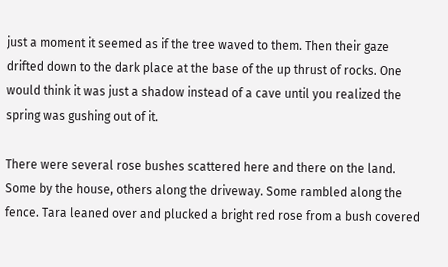just a moment it seemed as if the tree waved to them. Then their gaze drifted down to the dark place at the base of the up thrust of rocks. One would think it was just a shadow instead of a cave until you realized the spring was gushing out of it.

There were several rose bushes scattered here and there on the land. Some by the house, others along the driveway. Some rambled along the fence. Tara leaned over and plucked a bright red rose from a bush covered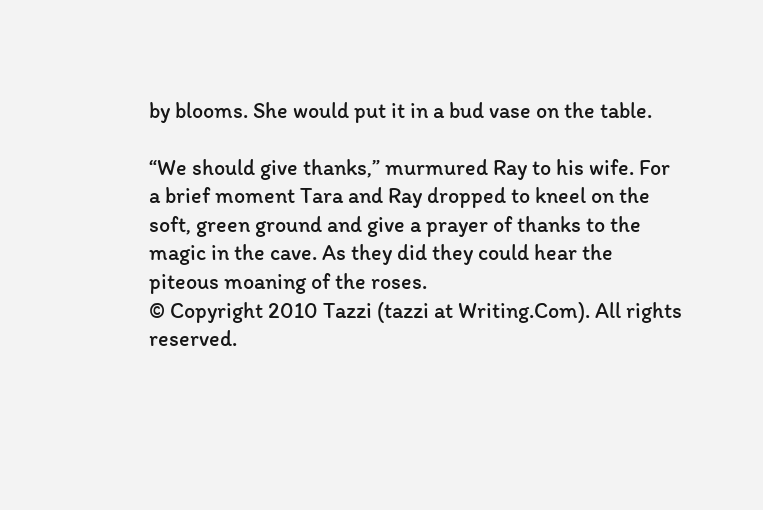by blooms. She would put it in a bud vase on the table.

“We should give thanks,” murmured Ray to his wife. For a brief moment Tara and Ray dropped to kneel on the soft, green ground and give a prayer of thanks to the magic in the cave. As they did they could hear the piteous moaning of the roses.
© Copyright 2010 Tazzi (tazzi at Writing.Com). All rights reserved.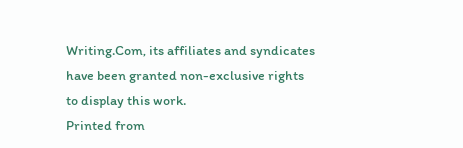Writing.Com, its affiliates and syndicates have been granted non-exclusive rights to display this work.
Printed from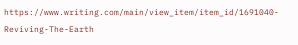https://www.writing.com/main/view_item/item_id/1691040-Reviving-The-Earth